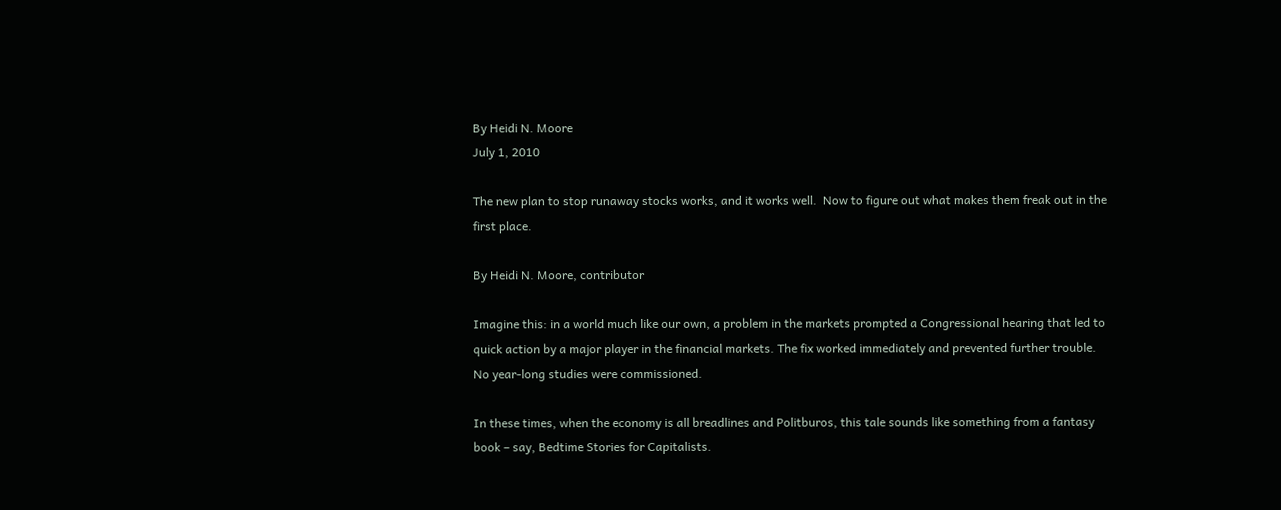By Heidi N. Moore
July 1, 2010

The new plan to stop runaway stocks works, and it works well.  Now to figure out what makes them freak out in the first place.

By Heidi N. Moore, contributor

Imagine this: in a world much like our own, a problem in the markets prompted a Congressional hearing that led to quick action by a major player in the financial markets. The fix worked immediately and prevented further trouble. No year-long studies were commissioned.

In these times, when the economy is all breadlines and Politburos, this tale sounds like something from a fantasy book – say, Bedtime Stories for Capitalists.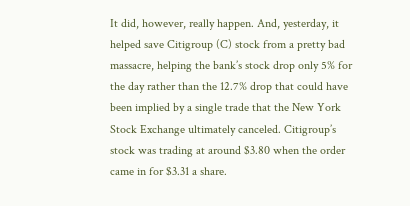It did, however, really happen. And, yesterday, it helped save Citigroup (C) stock from a pretty bad massacre, helping the bank’s stock drop only 5% for the day rather than the 12.7% drop that could have been implied by a single trade that the New York Stock Exchange ultimately canceled. Citigroup’s stock was trading at around $3.80 when the order came in for $3.31 a share.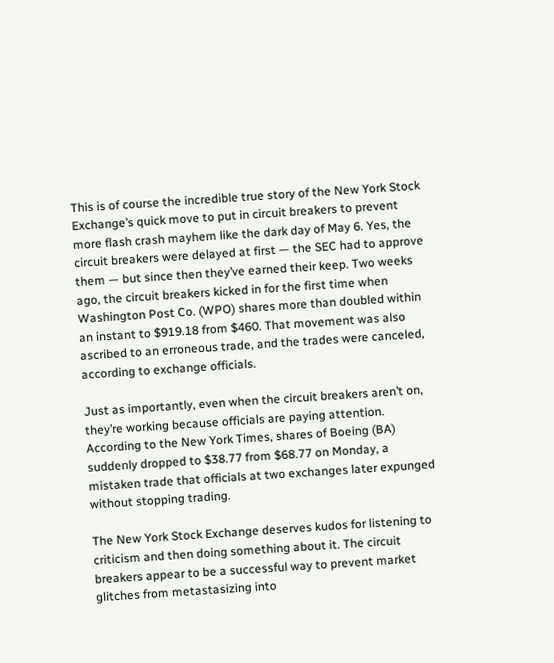This is of course the incredible true story of the New York Stock Exchange’s quick move to put in circuit breakers to prevent more flash crash mayhem like the dark day of May 6. Yes, the circuit breakers were delayed at first — the SEC had to approve them — but since then they’ve earned their keep. Two weeks ago, the circuit breakers kicked in for the first time when Washington Post Co. (WPO) shares more than doubled within an instant to $919.18 from $460. That movement was also ascribed to an erroneous trade, and the trades were canceled, according to exchange officials.

Just as importantly, even when the circuit breakers aren’t on, they’re working because officials are paying attention. According to the New York Times, shares of Boeing (BA) suddenly dropped to $38.77 from $68.77 on Monday, a mistaken trade that officials at two exchanges later expunged without stopping trading.

The New York Stock Exchange deserves kudos for listening to criticism and then doing something about it. The circuit breakers appear to be a successful way to prevent market glitches from metastasizing into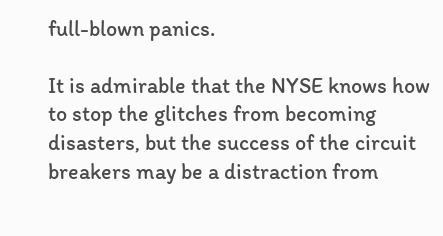full-blown panics.

It is admirable that the NYSE knows how to stop the glitches from becoming disasters, but the success of the circuit breakers may be a distraction from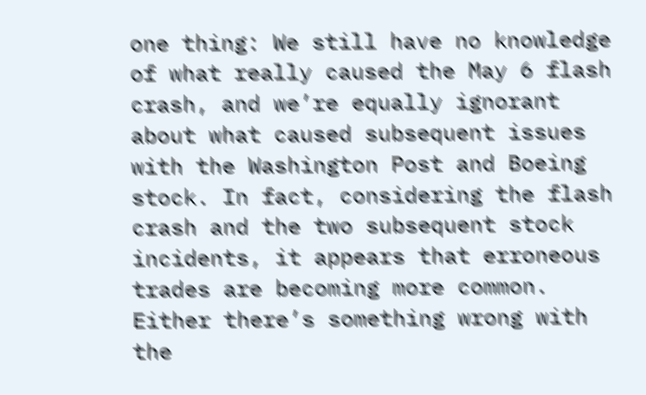one thing: We still have no knowledge of what really caused the May 6 flash crash, and we’re equally ignorant about what caused subsequent issues with the Washington Post and Boeing stock. In fact, considering the flash crash and the two subsequent stock incidents, it appears that erroneous trades are becoming more common. Either there’s something wrong with the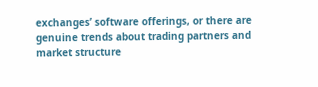exchanges’ software offerings, or there are genuine trends about trading partners and market structure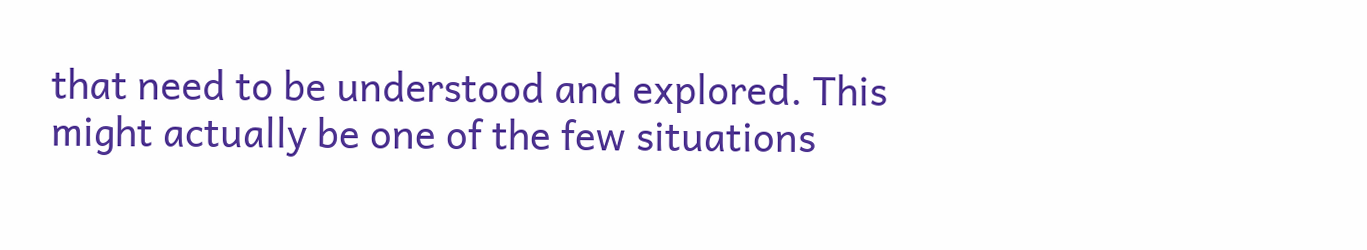that need to be understood and explored. This might actually be one of the few situations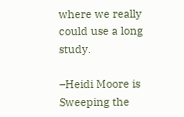where we really could use a long study.

–Heidi Moore is Sweeping the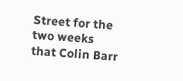Street for the two weeks that Colin Barr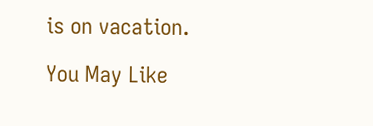is on vacation.

You May Like